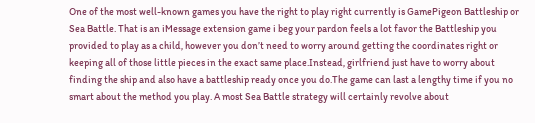One of the most well-known games you have the right to play right currently is GamePigeon Battleship or Sea Battle. That is an iMessage extension game i beg your pardon feels a lot favor the Battleship you provided to play as a child, however you don’t need to worry around getting the coordinates right or keeping all of those little pieces in the exact same place.Instead, girlfriend just have to worry about finding the ship and also have a battleship ready once you do.The game can last a lengthy time if you no smart about the method you play. A most Sea Battle strategy will certainly revolve about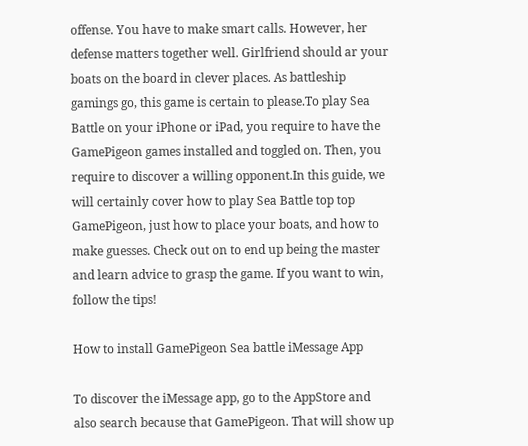offense. You have to make smart calls. However, her defense matters together well. Girlfriend should ar your boats on the board in clever places. As battleship gamings go, this game is certain to please.To play Sea Battle on your iPhone or iPad, you require to have the GamePigeon games installed and toggled on. Then, you require to discover a willing opponent.In this guide, we will certainly cover how to play Sea Battle top top GamePigeon, just how to place your boats, and how to make guesses. Check out on to end up being the master and learn advice to grasp the game. If you want to win, follow the tips!

How to install GamePigeon Sea battle iMessage App

To discover the iMessage app, go to the AppStore and also search because that GamePigeon. That will show up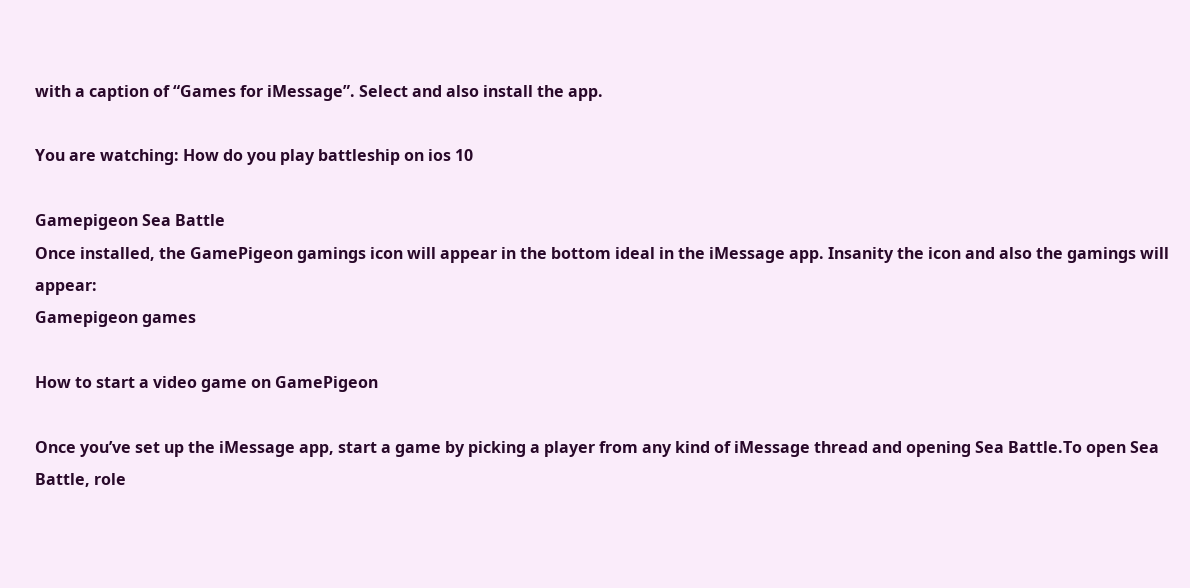with a caption of “Games for iMessage”. Select and also install the app.

You are watching: How do you play battleship on ios 10

Gamepigeon Sea Battle
Once installed, the GamePigeon gamings icon will appear in the bottom ideal in the iMessage app. Insanity the icon and also the gamings will appear:
Gamepigeon games

How to start a video game on GamePigeon

Once you’ve set up the iMessage app, start a game by picking a player from any kind of iMessage thread and opening Sea Battle.To open Sea Battle, role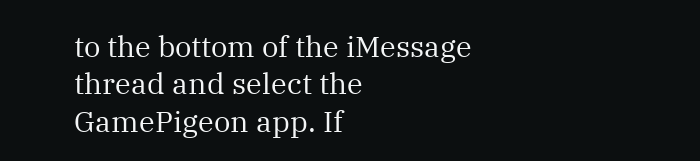to the bottom of the iMessage thread and select the GamePigeon app. If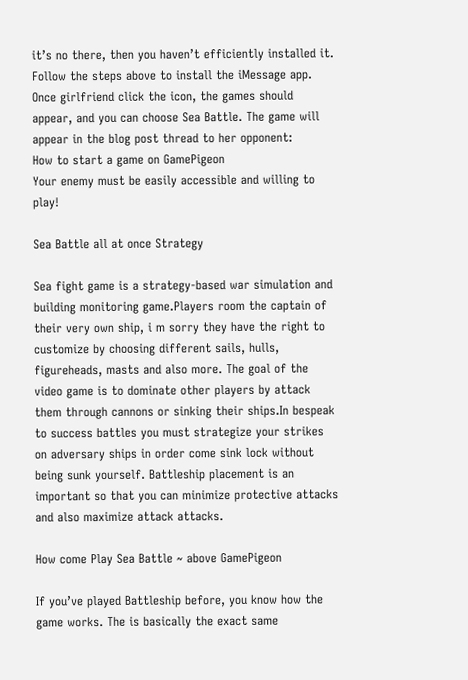it’s no there, then you haven’t efficiently installed it. Follow the steps above to install the iMessage app.
Once girlfriend click the icon, the games should appear, and you can choose Sea Battle. The game will appear in the blog post thread to her opponent:
How to start a game on GamePigeon
Your enemy must be easily accessible and willing to play!

Sea Battle all at once Strategy

Sea fight game is a strategy-based war simulation and building monitoring game.Players room the captain of their very own ship, i m sorry they have the right to customize by choosing different sails, hulls, figureheads, masts and also more. The goal of the video game is to dominate other players by attack them through cannons or sinking their ships.In bespeak to success battles you must strategize your strikes on adversary ships in order come sink lock without being sunk yourself. Battleship placement is an important so that you can minimize protective attacks and also maximize attack attacks.

How come Play Sea Battle ~ above GamePigeon

If you’ve played Battleship before, you know how the game works. The is basically the exact same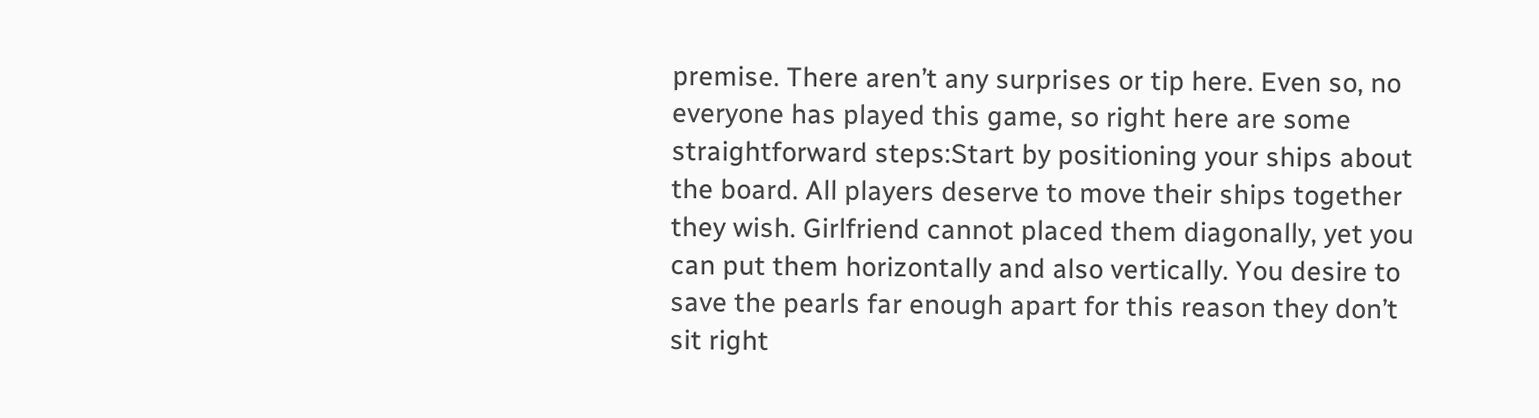premise. There aren’t any surprises or tip here. Even so, no everyone has played this game, so right here are some straightforward steps:Start by positioning your ships about the board. All players deserve to move their ships together they wish. Girlfriend cannot placed them diagonally, yet you can put them horizontally and also vertically. You desire to save the pearls far enough apart for this reason they don’t sit right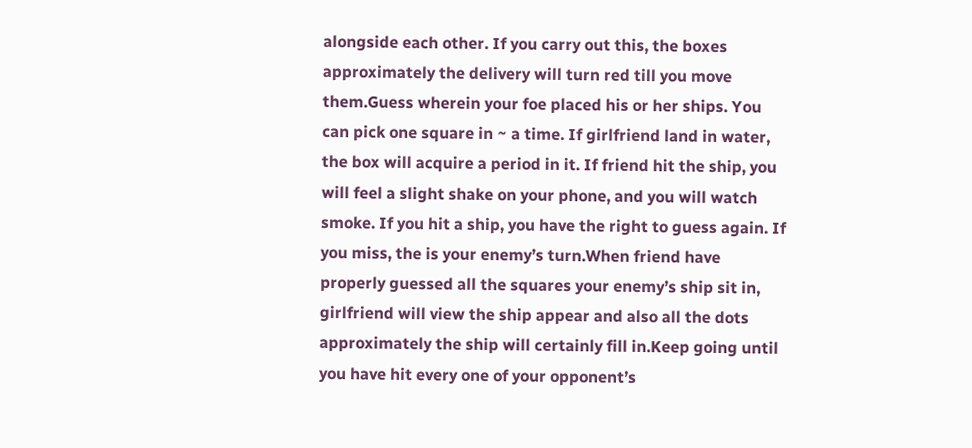alongside each other. If you carry out this, the boxes approximately the delivery will turn red till you move them.Guess wherein your foe placed his or her ships. You can pick one square in ~ a time. If girlfriend land in water, the box will acquire a period in it. If friend hit the ship, you will feel a slight shake on your phone, and you will watch smoke. If you hit a ship, you have the right to guess again. If you miss, the is your enemy’s turn.When friend have properly guessed all the squares your enemy’s ship sit in, girlfriend will view the ship appear and also all the dots approximately the ship will certainly fill in.Keep going until you have hit every one of your opponent’s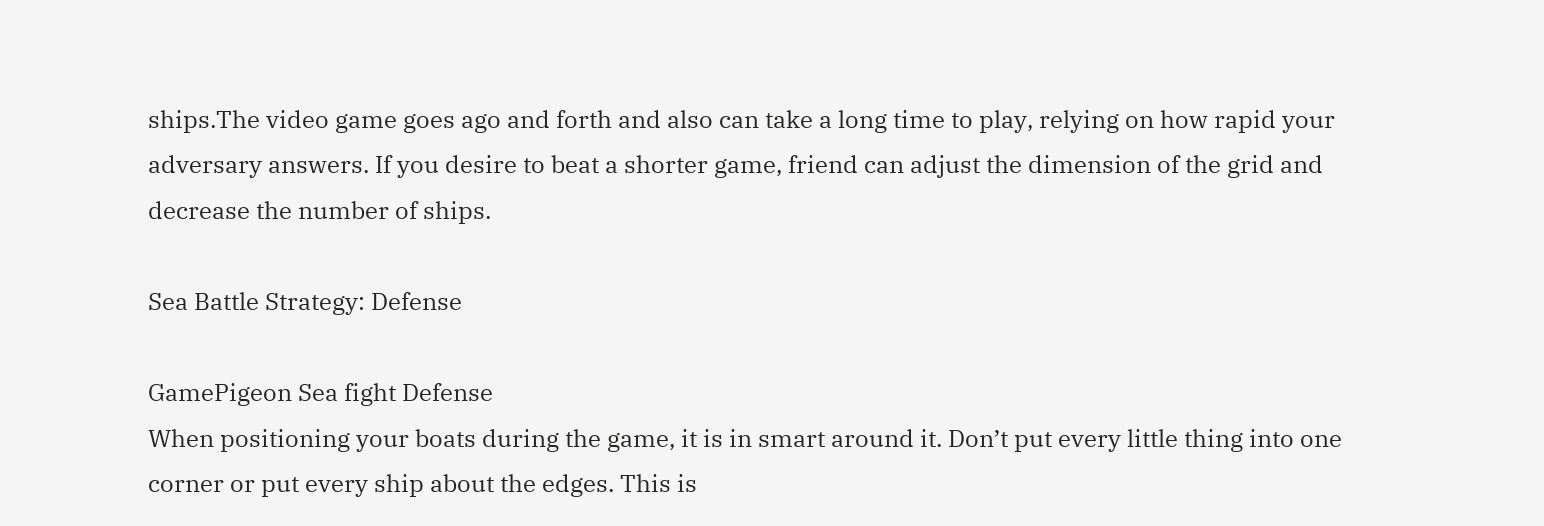ships.The video game goes ago and forth and also can take a long time to play, relying on how rapid your adversary answers. If you desire to beat a shorter game, friend can adjust the dimension of the grid and decrease the number of ships.

Sea Battle Strategy: Defense

GamePigeon Sea fight Defense
When positioning your boats during the game, it is in smart around it. Don’t put every little thing into one corner or put every ship about the edges. This is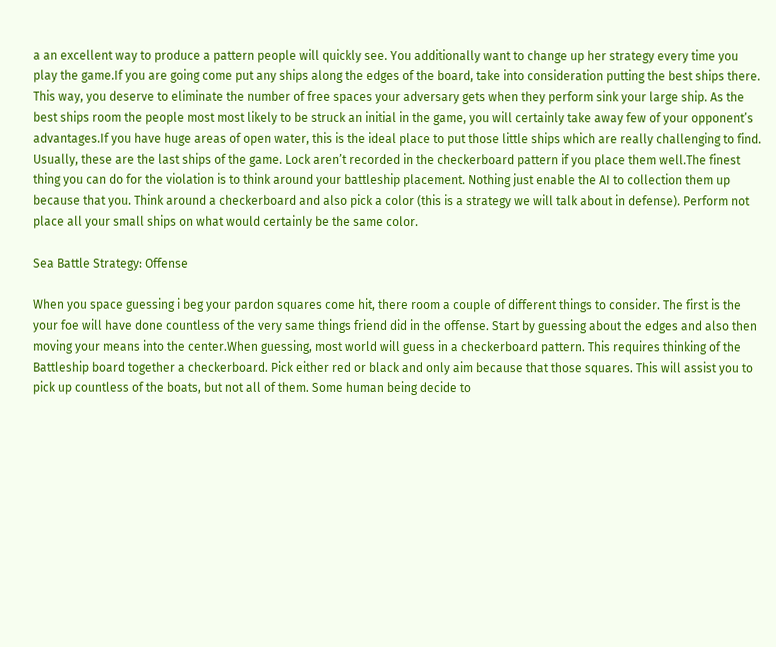a an excellent way to produce a pattern people will quickly see. You additionally want to change up her strategy every time you play the game.If you are going come put any ships along the edges of the board, take into consideration putting the best ships there. This way, you deserve to eliminate the number of free spaces your adversary gets when they perform sink your large ship. As the best ships room the people most most likely to be struck an initial in the game, you will certainly take away few of your opponent’s advantages.If you have huge areas of open water, this is the ideal place to put those little ships which are really challenging to find. Usually, these are the last ships of the game. Lock aren’t recorded in the checkerboard pattern if you place them well.The finest thing you can do for the violation is to think around your battleship placement. Nothing just enable the AI to collection them up because that you. Think around a checkerboard and also pick a color (this is a strategy we will talk about in defense). Perform not place all your small ships on what would certainly be the same color.

Sea Battle Strategy: Offense

When you space guessing i beg your pardon squares come hit, there room a couple of different things to consider. The first is the your foe will have done countless of the very same things friend did in the offense. Start by guessing about the edges and also then moving your means into the center.When guessing, most world will guess in a checkerboard pattern. This requires thinking of the Battleship board together a checkerboard. Pick either red or black and only aim because that those squares. This will assist you to pick up countless of the boats, but not all of them. Some human being decide to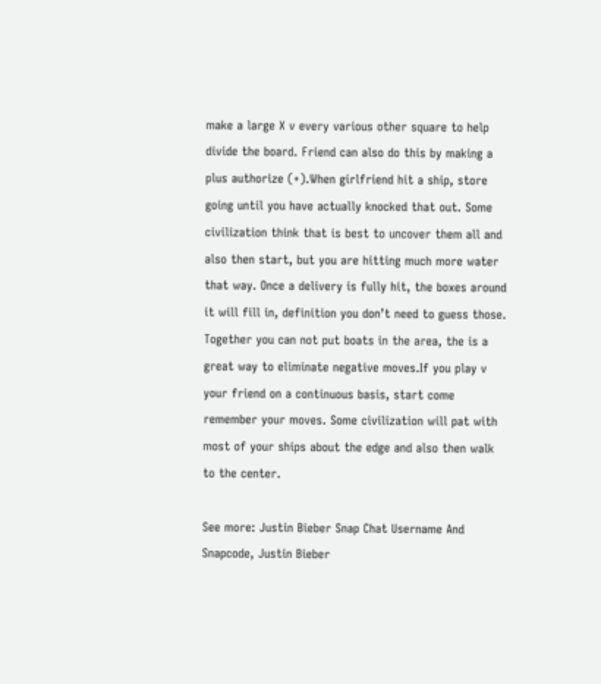make a large X v every various other square to help divide the board. Friend can also do this by making a plus authorize (+).When girlfriend hit a ship, store going until you have actually knocked that out. Some civilization think that is best to uncover them all and also then start, but you are hitting much more water that way. Once a delivery is fully hit, the boxes around it will fill in, definition you don’t need to guess those. Together you can not put boats in the area, the is a great way to eliminate negative moves.If you play v your friend on a continuous basis, start come remember your moves. Some civilization will pat with most of your ships about the edge and also then walk to the center.

See more: Justin Bieber Snap Chat Username And Snapcode, Justin Bieber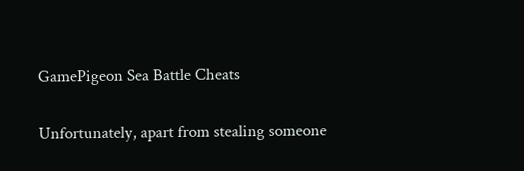GamePigeon Sea Battle Cheats

Unfortunately, apart from stealing someone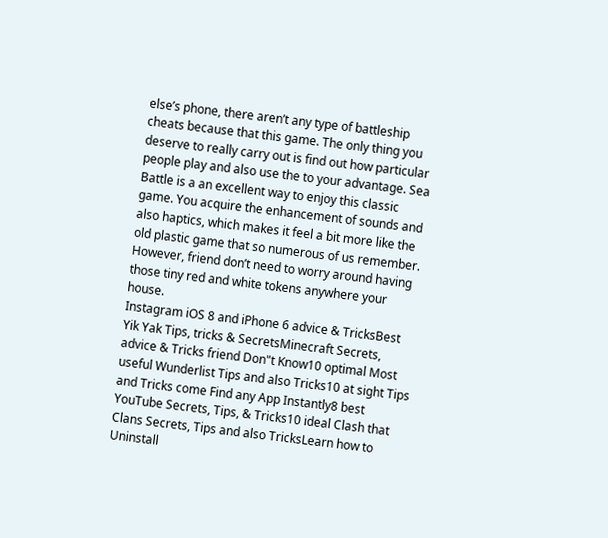else’s phone, there aren’t any type of battleship cheats because that this game. The only thing you deserve to really carry out is find out how particular people play and also use the to your advantage. Sea Battle is a an excellent way to enjoy this classic game. You acquire the enhancement of sounds and also haptics, which makes it feel a bit more like the old plastic game that so numerous of us remember. However, friend don’t need to worry around having those tiny red and white tokens anywhere your house.
Instagram iOS 8 and iPhone 6 advice & TricksBest Yik Yak Tips, tricks & SecretsMinecraft Secrets, advice & Tricks friend Don"t Know10 optimal Most useful Wunderlist Tips and also Tricks10 at sight Tips and Tricks come Find any App Instantly8 best YouTube Secrets, Tips, & Tricks10 ideal Clash that Clans Secrets, Tips and also TricksLearn how to Uninstall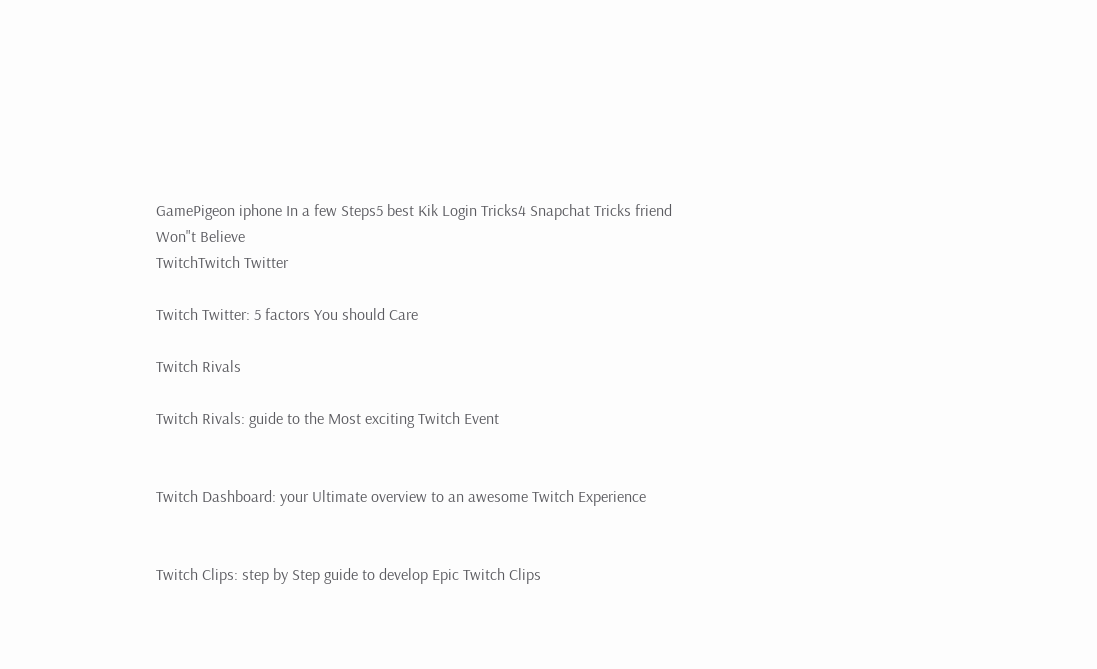GamePigeon iphone In a few Steps5 best Kik Login Tricks4 Snapchat Tricks friend Won"t Believe
TwitchTwitch Twitter

Twitch Twitter: 5 factors You should Care

Twitch Rivals

Twitch Rivals: guide to the Most exciting Twitch Event


Twitch Dashboard: your Ultimate overview to an awesome Twitch Experience


Twitch Clips: step by Step guide to develop Epic Twitch Clips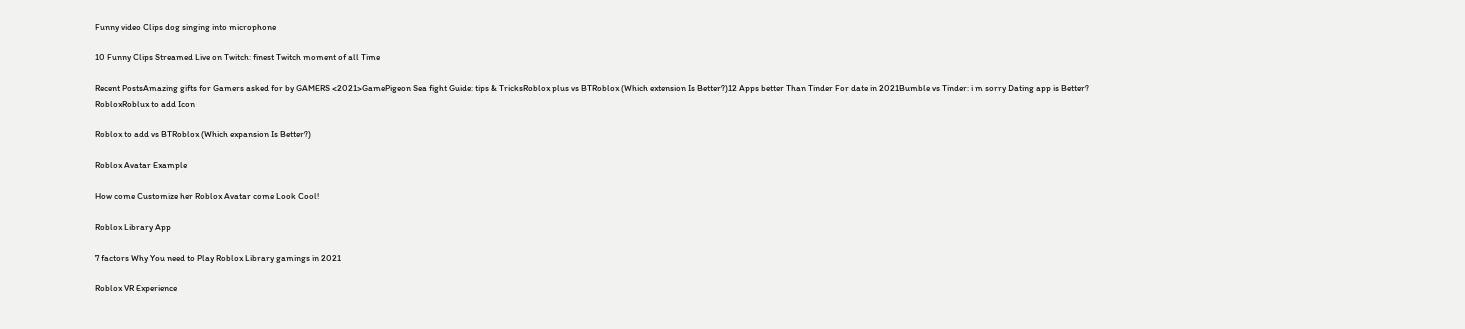Funny video Clips dog singing into microphone

10 Funny Clips Streamed Live on Twitch: finest Twitch moment of all Time

Recent PostsAmazing gifts for Gamers asked for by GAMERS <2021>GamePigeon Sea fight Guide: tips & TricksRoblox plus vs BTRoblox (Which extension Is Better?)12 Apps better Than Tinder For date in 2021Bumble vs Tinder: i m sorry Dating app is Better?
RobloxRoblux to add Icon

Roblox to add vs BTRoblox (Which expansion Is Better?)

Roblox Avatar Example

How come Customize her Roblox Avatar come Look Cool!

Roblox Library App

7 factors Why You need to Play Roblox Library gamings in 2021

Roblox VR Experience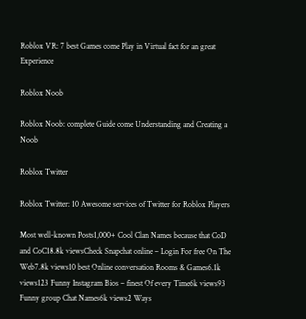Roblox VR: 7 best Games come Play in Virtual fact for an great Experience

Roblox Noob

Roblox Noob: complete Guide come Understanding and Creating a Noob

Roblox Twitter

Roblox Twitter: 10 Awesome services of Twitter for Roblox Players

Most well-known Posts1,000+ Cool Clan Names because that CoD and CoC18.8k viewsCheck Snapchat online – Login For free On The Web7.8k views10 best Online conversation Rooms & Games6.1k views123 Funny Instagram Bios – finest Of every Time6k views93 Funny group Chat Names6k views2 Ways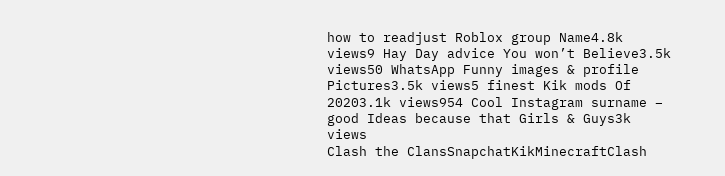how to readjust Roblox group Name4.8k views9 Hay Day advice You won’t Believe3.5k views50 WhatsApp Funny images & profile Pictures3.5k views5 finest Kik mods Of 20203.1k views954 Cool Instagram surname – good Ideas because that Girls & Guys3k views
Clash the ClansSnapchatKikMinecraftClash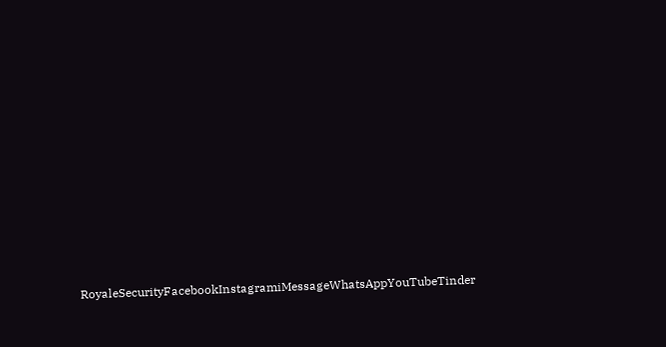RoyaleSecurityFacebookInstagramiMessageWhatsAppYouTubeTinder